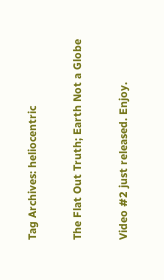Tag Archives: heliocentric

The Flat Out Truth; Earth Not a Globe

Video #2 just released. Enjoy.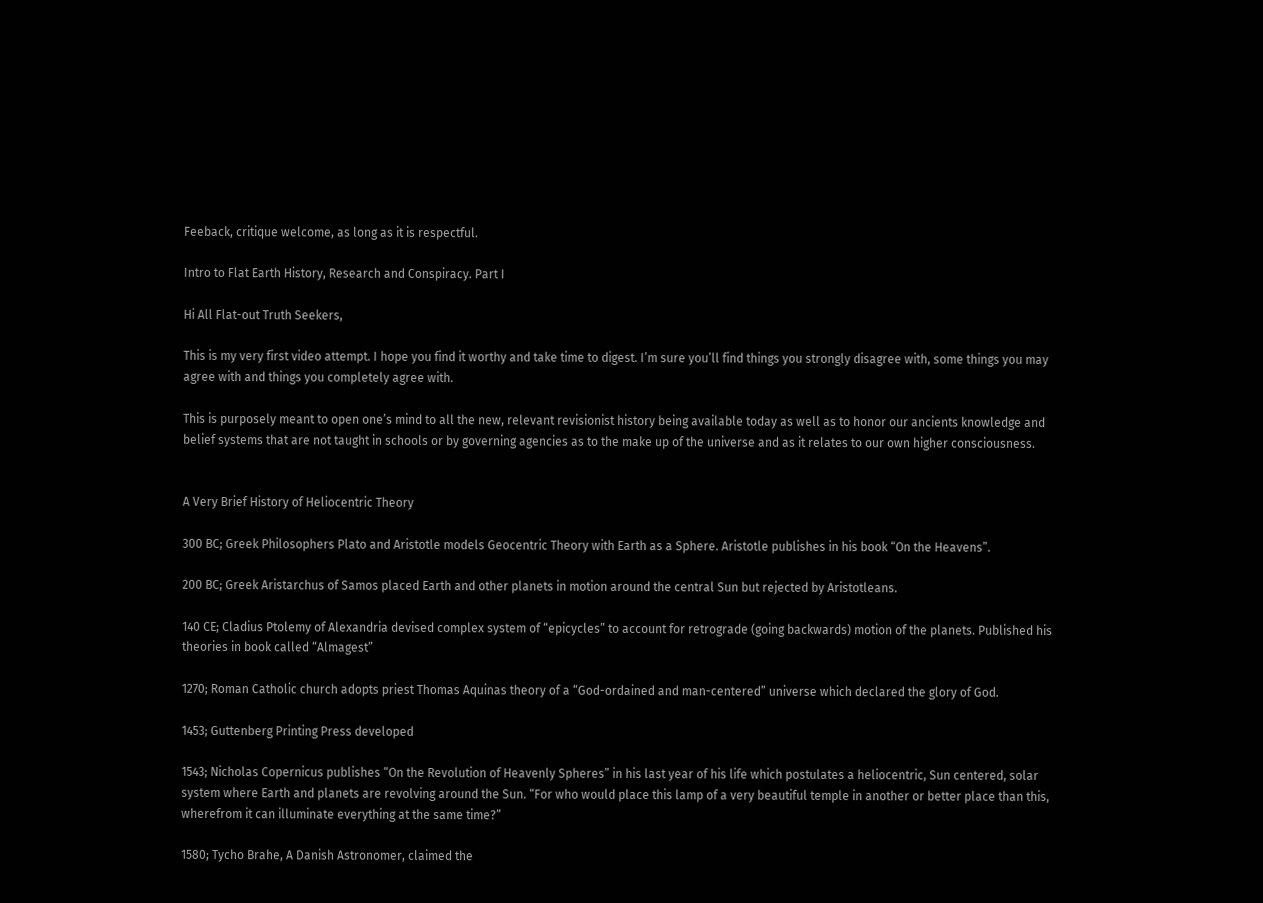Feeback, critique welcome, as long as it is respectful.

Intro to Flat Earth History, Research and Conspiracy. Part I

Hi All Flat-out Truth Seekers,

This is my very first video attempt. I hope you find it worthy and take time to digest. I’m sure you’ll find things you strongly disagree with, some things you may agree with and things you completely agree with.

This is purposely meant to open one’s mind to all the new, relevant revisionist history being available today as well as to honor our ancients knowledge and belief systems that are not taught in schools or by governing agencies as to the make up of the universe and as it relates to our own higher consciousness.


A Very Brief History of Heliocentric Theory

300 BC; Greek Philosophers Plato and Aristotle models Geocentric Theory with Earth as a Sphere. Aristotle publishes in his book “On the Heavens”.

200 BC; Greek Aristarchus of Samos placed Earth and other planets in motion around the central Sun but rejected by Aristotleans.

140 CE; Cladius Ptolemy of Alexandria devised complex system of “epicycles” to account for retrograde (going backwards) motion of the planets. Published his theories in book called “Almagest”

1270; Roman Catholic church adopts priest Thomas Aquinas theory of a “God-ordained and man-centered” universe which declared the glory of God.

1453; Guttenberg Printing Press developed

1543; Nicholas Copernicus publishes “On the Revolution of Heavenly Spheres” in his last year of his life which postulates a heliocentric, Sun centered, solar system where Earth and planets are revolving around the Sun. “For who would place this lamp of a very beautiful temple in another or better place than this, wherefrom it can illuminate everything at the same time?”

1580; Tycho Brahe, A Danish Astronomer, claimed the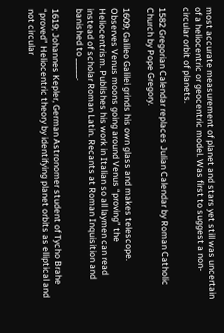most accurate measurement of planet and stars yet still was uncertain of a heliocentric or geocentric model. Was first to suggest a non-circular orbit of planets.

1582 Gregorian Calendar replaces Julian Calendar by Roman Catholic Church by Pope Gregory.

1609; Galileo Galilei grinds his own glass and makes telescope. Observes Venus moons going around Venus “proving” the Heliocentrism. Publishes his work in Italian so all laymen can read instead of scholar Roman Latin. Recants at Roman Inquisition and banished to _____.

1619; Johannes Kepler, German Astronomer student of Tycho Brahe “proved” Heliocentric theory by identifying planet orbits as elliptical and not circular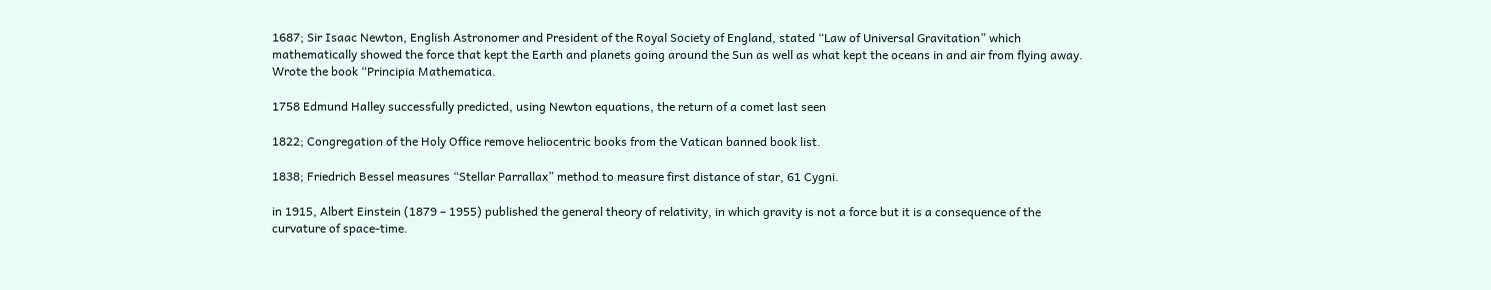1687; Sir Isaac Newton, English Astronomer and President of the Royal Society of England, stated “Law of Universal Gravitation” which mathematically showed the force that kept the Earth and planets going around the Sun as well as what kept the oceans in and air from flying away. Wrote the book “Principia Mathematica.

1758 Edmund Halley successfully predicted, using Newton equations, the return of a comet last seen

1822; Congregation of the Holy Office remove heliocentric books from the Vatican banned book list.

1838; Friedrich Bessel measures “Stellar Parrallax” method to measure first distance of star, 61 Cygni.

in 1915, Albert Einstein (1879 – 1955) published the general theory of relativity, in which gravity is not a force but it is a consequence of the curvature of space-time.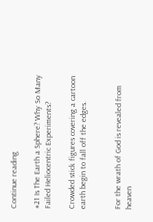Continue reading

#21 Is The Earth a Sphere? Why So Many Failed Heliocentric Experiments?

Crowded stick figures covering a cartoon earth begin to fall off the edges.


For the wrath of God is revealed from heaven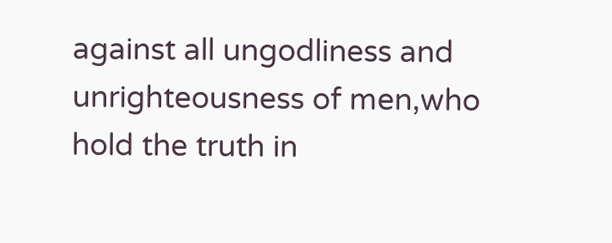against all ungodliness and unrighteousness of men,who hold the truth in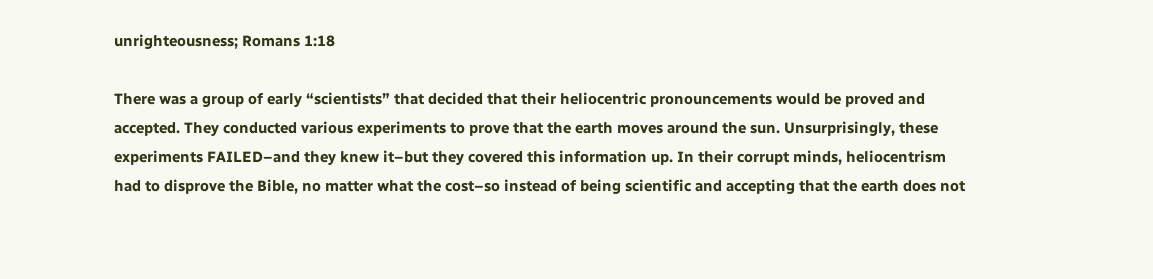unrighteousness; Romans 1:18

There was a group of early “scientists” that decided that their heliocentric pronouncements would be proved and accepted. They conducted various experiments to prove that the earth moves around the sun. Unsurprisingly, these experiments FAILED–and they knew it–but they covered this information up. In their corrupt minds, heliocentrism had to disprove the Bible, no matter what the cost–so instead of being scientific and accepting that the earth does not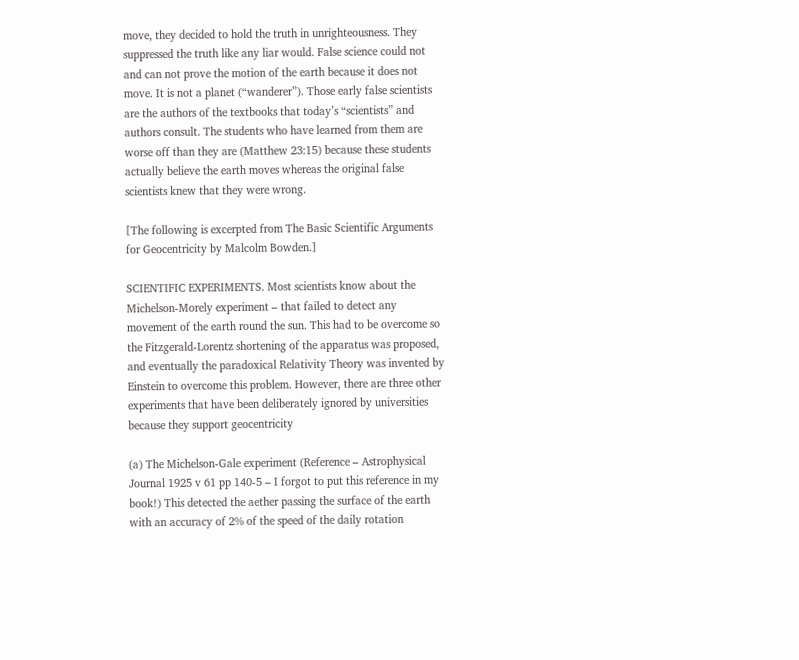move, they decided to hold the truth in unrighteousness. They suppressed the truth like any liar would. False science could not and can not prove the motion of the earth because it does not move. It is not a planet (“wanderer”). Those early false scientists are the authors of the textbooks that today’s “scientists” and authors consult. The students who have learned from them are worse off than they are (Matthew 23:15) because these students actually believe the earth moves whereas the original false scientists knew that they were wrong.

[The following is excerpted from The Basic Scientific Arguments for Geocentricity by Malcolm Bowden.]

SCIENTIFIC EXPERIMENTS. Most scientists know about the Michelson-Morely experiment – that failed to detect any movement of the earth round the sun. This had to be overcome so the Fitzgerald-Lorentz shortening of the apparatus was proposed, and eventually the paradoxical Relativity Theory was invented by Einstein to overcome this problem. However, there are three other experiments that have been deliberately ignored by universities because they support geocentricity

(a) The Michelson-Gale experiment (Reference – Astrophysical Journal 1925 v 61 pp 140-5 – I forgot to put this reference in my book!) This detected the aether passing the surface of the earth with an accuracy of 2% of the speed of the daily rotation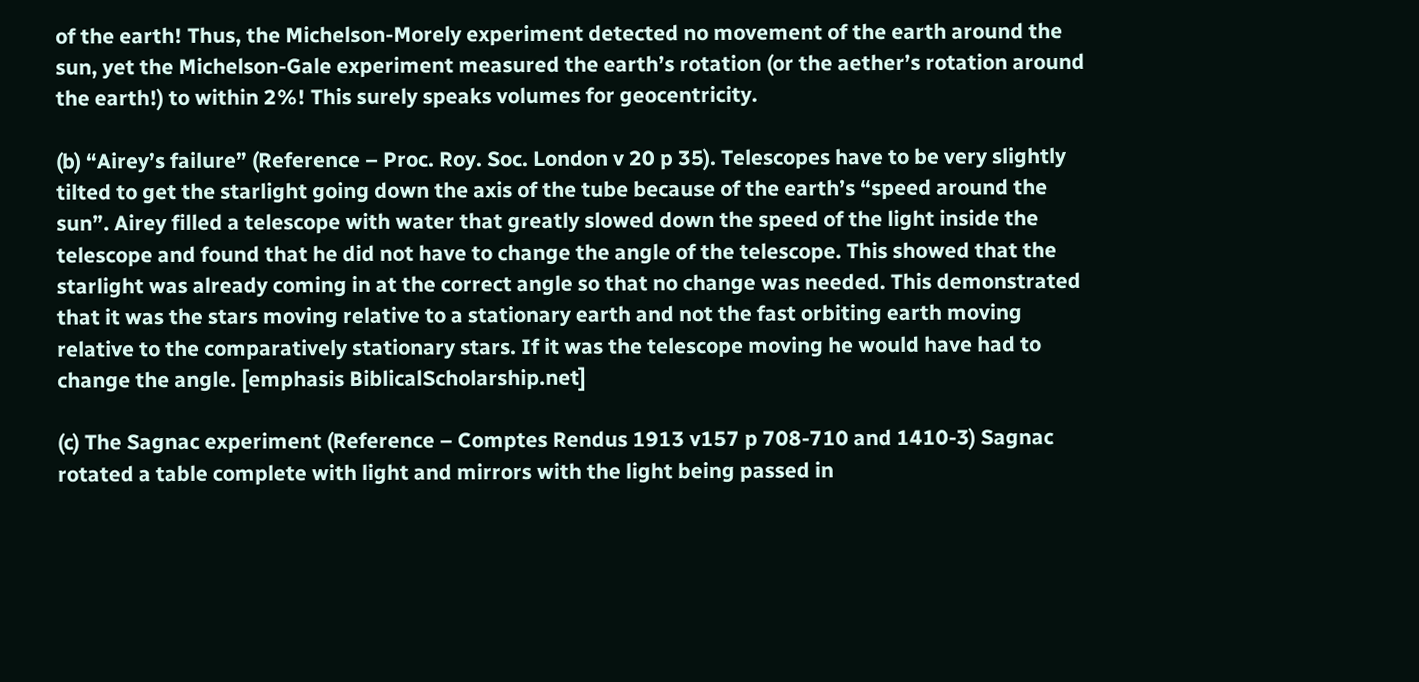of the earth! Thus, the Michelson-Morely experiment detected no movement of the earth around the sun, yet the Michelson-Gale experiment measured the earth’s rotation (or the aether’s rotation around the earth!) to within 2%! This surely speaks volumes for geocentricity.

(b) “Airey’s failure” (Reference – Proc. Roy. Soc. London v 20 p 35). Telescopes have to be very slightly tilted to get the starlight going down the axis of the tube because of the earth’s “speed around the sun”. Airey filled a telescope with water that greatly slowed down the speed of the light inside the telescope and found that he did not have to change the angle of the telescope. This showed that the starlight was already coming in at the correct angle so that no change was needed. This demonstrated that it was the stars moving relative to a stationary earth and not the fast orbiting earth moving relative to the comparatively stationary stars. If it was the telescope moving he would have had to change the angle. [emphasis BiblicalScholarship.net]

(c) The Sagnac experiment (Reference – Comptes Rendus 1913 v157 p 708-710 and 1410-3) Sagnac rotated a table complete with light and mirrors with the light being passed in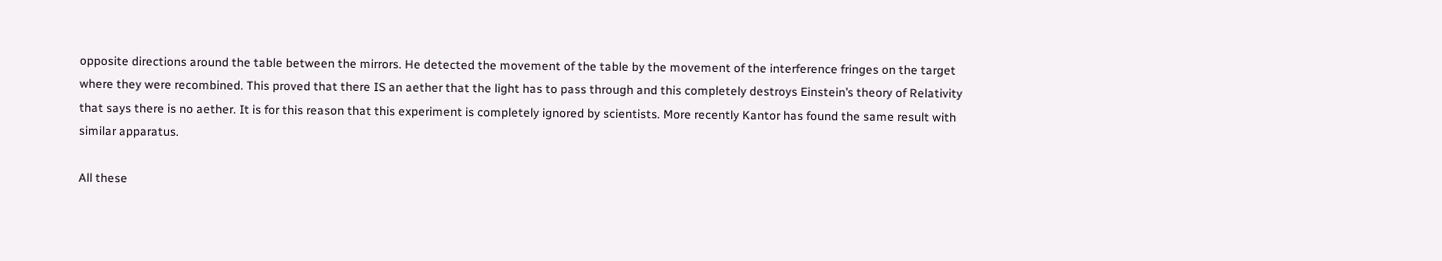opposite directions around the table between the mirrors. He detected the movement of the table by the movement of the interference fringes on the target where they were recombined. This proved that there IS an aether that the light has to pass through and this completely destroys Einstein’s theory of Relativity that says there is no aether. It is for this reason that this experiment is completely ignored by scientists. More recently Kantor has found the same result with similar apparatus.

All these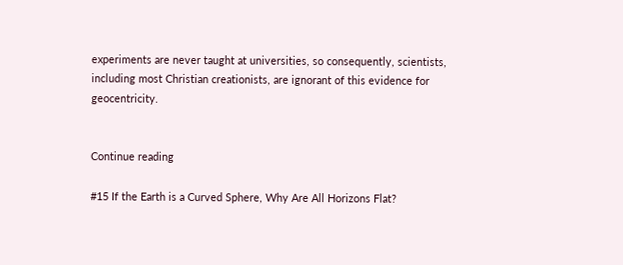experiments are never taught at universities, so consequently, scientists, including most Christian creationists, are ignorant of this evidence for geocentricity.


Continue reading

#15 If the Earth is a Curved Sphere, Why Are All Horizons Flat?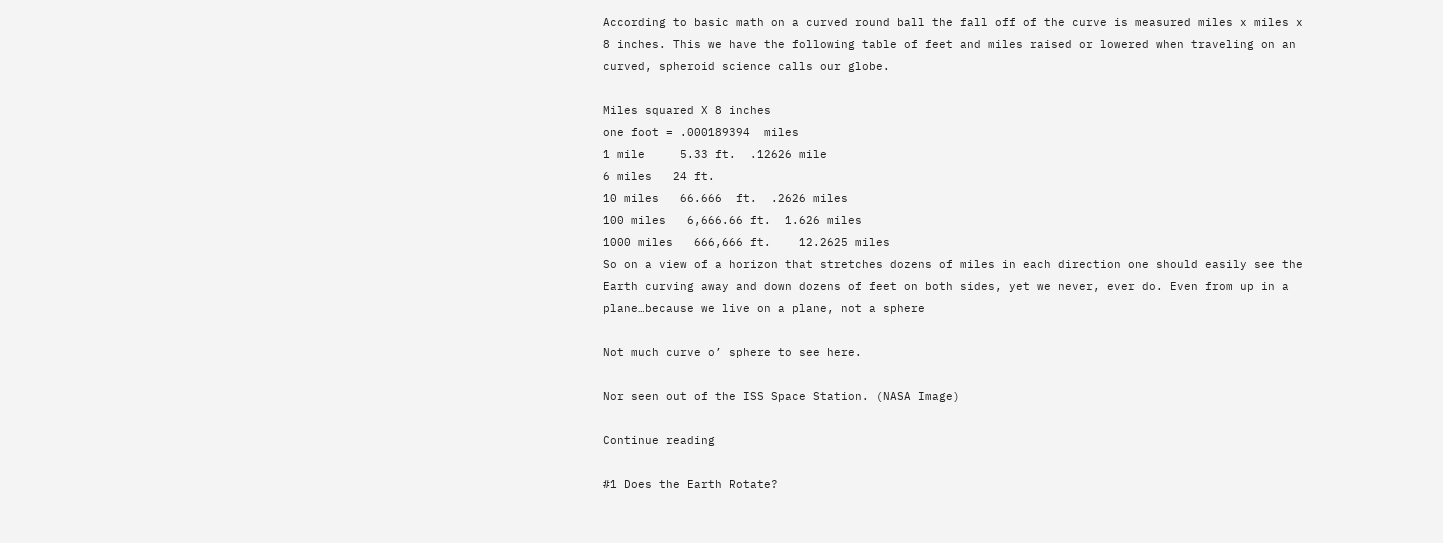According to basic math on a curved round ball the fall off of the curve is measured miles x miles x 8 inches. This we have the following table of feet and miles raised or lowered when traveling on an curved, spheroid science calls our globe.

Miles squared X 8 inches
one foot = .000189394  miles
1 mile     5.33 ft.  .12626 mile
6 miles   24 ft.
10 miles   66.666  ft.  .2626 miles
100 miles   6,666.66 ft.  1.626 miles
1000 miles   666,666 ft.    12.2625 miles
So on a view of a horizon that stretches dozens of miles in each direction one should easily see the Earth curving away and down dozens of feet on both sides, yet we never, ever do. Even from up in a plane…because we live on a plane, not a sphere

Not much curve o’ sphere to see here.

Nor seen out of the ISS Space Station. (NASA Image)

Continue reading

#1 Does the Earth Rotate?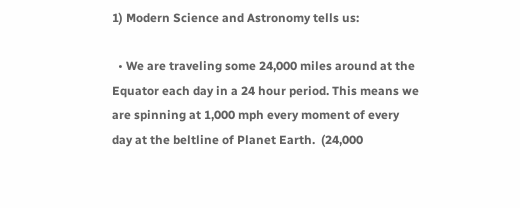1) Modern Science and Astronomy tells us:

  • We are traveling some 24,000 miles around at the Equator each day in a 24 hour period. This means we are spinning at 1,000 mph every moment of every day at the beltline of Planet Earth.  (24,000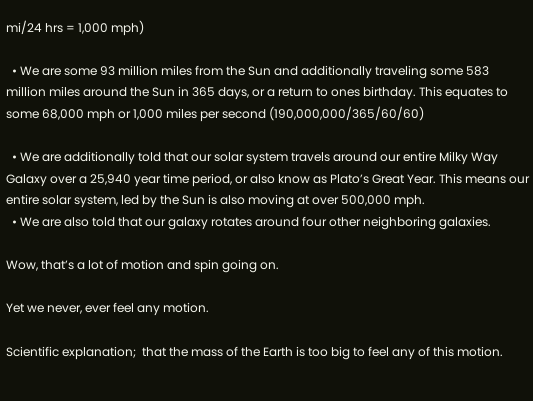mi/24 hrs = 1,000 mph)

  • We are some 93 million miles from the Sun and additionally traveling some 583 million miles around the Sun in 365 days, or a return to ones birthday. This equates to some 68,000 mph or 1,000 miles per second (190,000,000/365/60/60)

  • We are additionally told that our solar system travels around our entire Milky Way Galaxy over a 25,940 year time period, or also know as Plato’s Great Year. This means our entire solar system, led by the Sun is also moving at over 500,000 mph.
  • We are also told that our galaxy rotates around four other neighboring galaxies.

Wow, that’s a lot of motion and spin going on.

Yet we never, ever feel any motion.

Scientific explanation;  that the mass of the Earth is too big to feel any of this motion.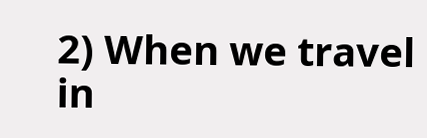2) When we travel in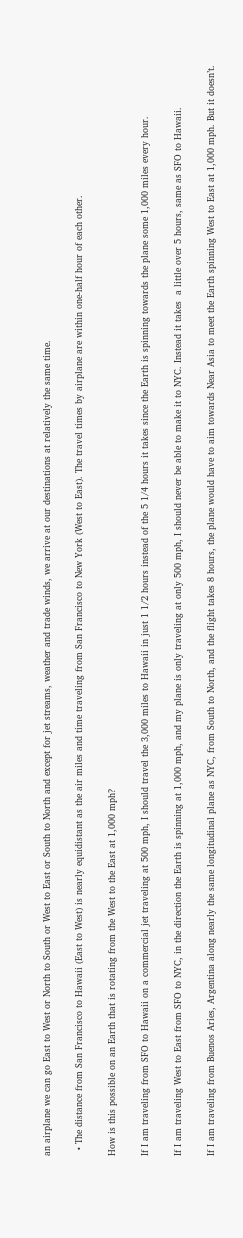an airplane we can go East to West or North to South or West to East or South to North and except for jet streams, weather and trade winds, we arrive at our destinations at relatively the same time.

  • The distance from San Francisco to Hawaii (East to West) is nearly equidistant as the air miles and time traveling from San Francisco to New York (West to East). The travel times by airplane are within one-half hour of each other.

How is this possible on an Earth that is rotating from the West to the East at 1,000 mph?

If I am traveling from SFO to Hawaii on a commercial jet traveling at 500 mph, I should travel the 3,000 miles to Hawaii in just 1 1/2 hours instead of the 5 1/4 hours it takes since the Earth is spinning towards the plane some 1,000 miles every hour.

If I am traveling West to East from SFO to NYC, in the direction the Earth is spinning at 1,000 mph, and my plane is only traveling at only 500 mph, I should never be able to make it to NYC. Instead it takes  a little over 5 hours, same as SFO to Hawaii.

If I am traveling from Buenos Aries, Argentina along nearly the same longitudinal plane as NYC, from South to North, and the flight takes 8 hours, the plane would have to aim towards Near Asia to meet the Earth spinning West to East at 1,000 mph. But it doesn’t.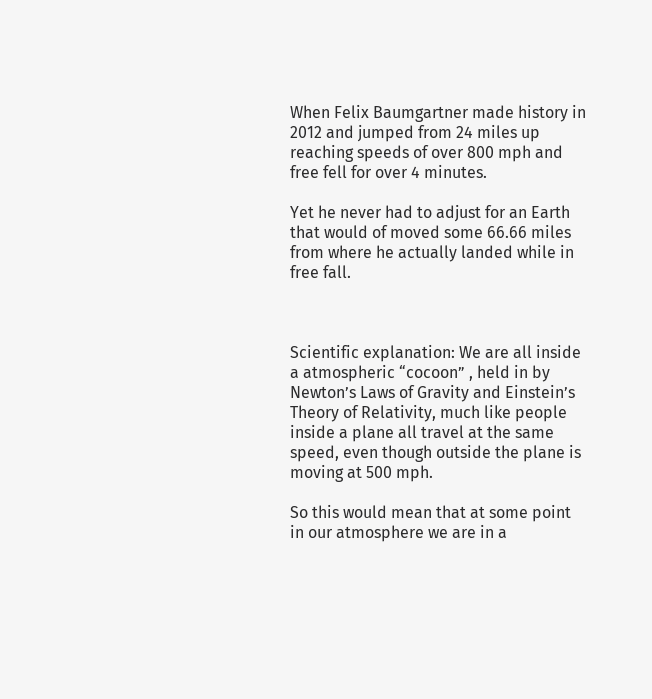When Felix Baumgartner made history in 2012 and jumped from 24 miles up reaching speeds of over 800 mph and free fell for over 4 minutes.

Yet he never had to adjust for an Earth that would of moved some 66.66 miles from where he actually landed while in free fall.



Scientific explanation: We are all inside a atmospheric “cocoon” , held in by Newton’s Laws of Gravity and Einstein’s Theory of Relativity, much like people inside a plane all travel at the same speed, even though outside the plane is moving at 500 mph.

So this would mean that at some point in our atmosphere we are in a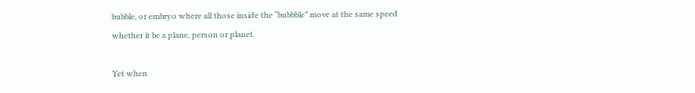bubble, or embryo where all those inside the “bubbble” move at the same speed whether it be a plane, person or planet.

Yet when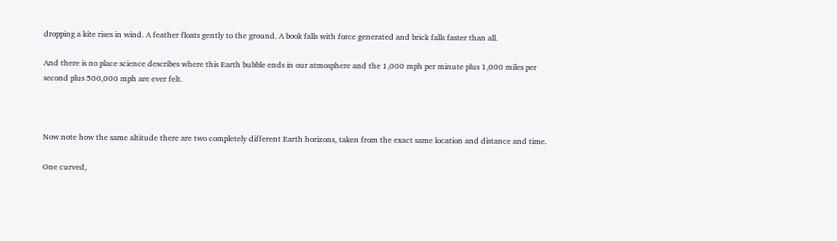dropping a kite rises in wind. A feather floats gently to the ground. A book falls with force generated and brick falls faster than all.

And there is no place science describes where this Earth bubble ends in our atmosphere and the 1,000 mph per minute plus 1,000 miles per second plus 500,000 mph are ever felt.



Now note how the same altitude there are two completely different Earth horizons, taken from the exact same location and distance and time.

One curved,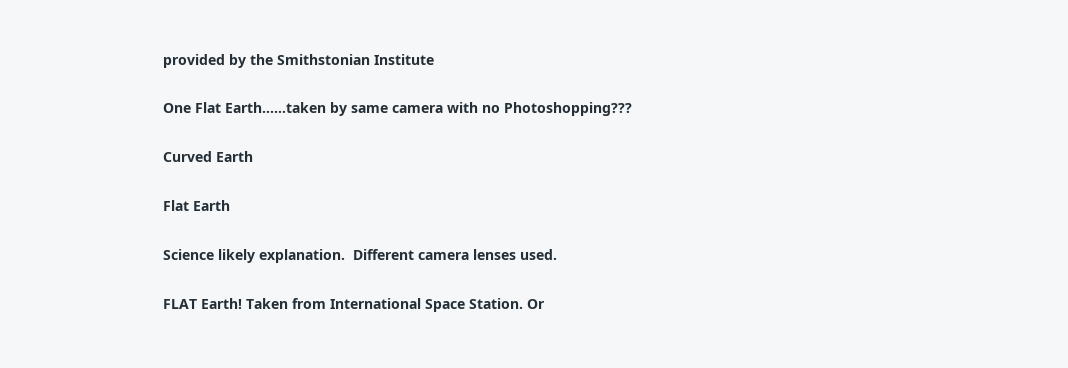provided by the Smithstonian Institute

One Flat Earth……taken by same camera with no Photoshopping???

Curved Earth

Flat Earth

Science likely explanation.  Different camera lenses used.

FLAT Earth! Taken from International Space Station. Or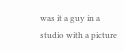was it a guy in a studio with a picture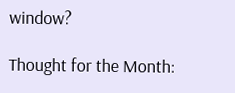window?

Thought for the Month: